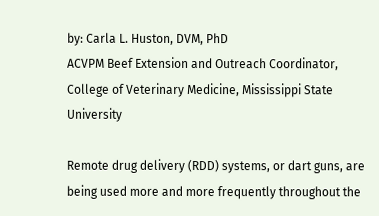by: Carla L. Huston, DVM, PhD
ACVPM Beef Extension and Outreach Coordinator, College of Veterinary Medicine, Mississippi State University

Remote drug delivery (RDD) systems, or dart guns, are being used more and more frequently throughout the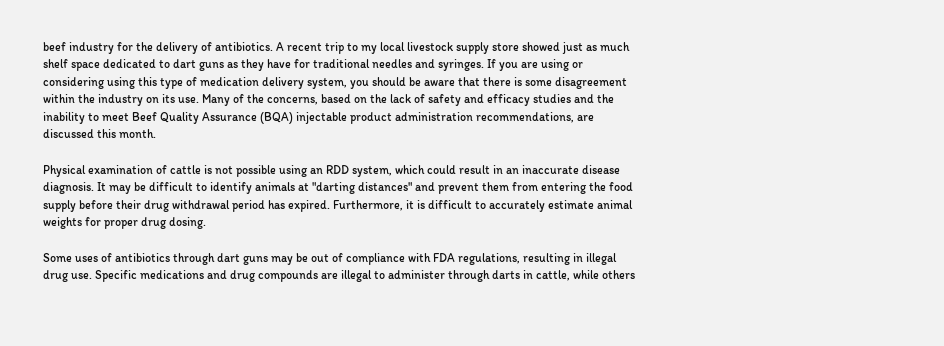beef industry for the delivery of antibiotics. A recent trip to my local livestock supply store showed just as much shelf space dedicated to dart guns as they have for traditional needles and syringes. If you are using or considering using this type of medication delivery system, you should be aware that there is some disagreement within the industry on its use. Many of the concerns, based on the lack of safety and efficacy studies and the inability to meet Beef Quality Assurance (BQA) injectable product administration recommendations, are discussed this month.

Physical examination of cattle is not possible using an RDD system, which could result in an inaccurate disease diagnosis. It may be difficult to identify animals at "darting distances" and prevent them from entering the food supply before their drug withdrawal period has expired. Furthermore, it is difficult to accurately estimate animal weights for proper drug dosing.

Some uses of antibiotics through dart guns may be out of compliance with FDA regulations, resulting in illegal drug use. Specific medications and drug compounds are illegal to administer through darts in cattle, while others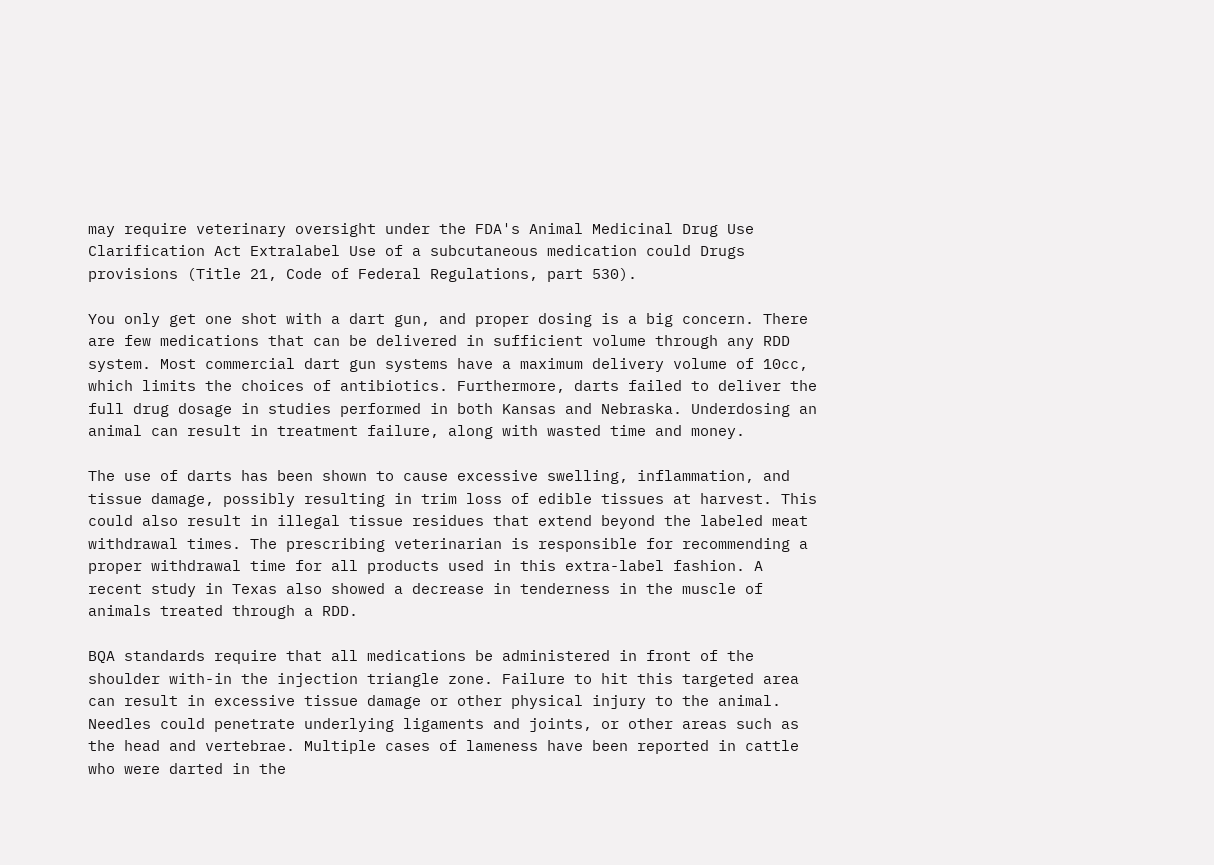may require veterinary oversight under the FDA's Animal Medicinal Drug Use Clarification Act Extralabel Use of a subcutaneous medication could Drugs provisions (Title 21, Code of Federal Regulations, part 530).

You only get one shot with a dart gun, and proper dosing is a big concern. There are few medications that can be delivered in sufficient volume through any RDD system. Most commercial dart gun systems have a maximum delivery volume of 10cc, which limits the choices of antibiotics. Furthermore, darts failed to deliver the full drug dosage in studies performed in both Kansas and Nebraska. Underdosing an animal can result in treatment failure, along with wasted time and money.

The use of darts has been shown to cause excessive swelling, inflammation, and tissue damage, possibly resulting in trim loss of edible tissues at harvest. This could also result in illegal tissue residues that extend beyond the labeled meat withdrawal times. The prescribing veterinarian is responsible for recommending a proper withdrawal time for all products used in this extra-label fashion. A recent study in Texas also showed a decrease in tenderness in the muscle of animals treated through a RDD.

BQA standards require that all medications be administered in front of the shoulder with-in the injection triangle zone. Failure to hit this targeted area can result in excessive tissue damage or other physical injury to the animal. Needles could penetrate underlying ligaments and joints, or other areas such as the head and vertebrae. Multiple cases of lameness have been reported in cattle who were darted in the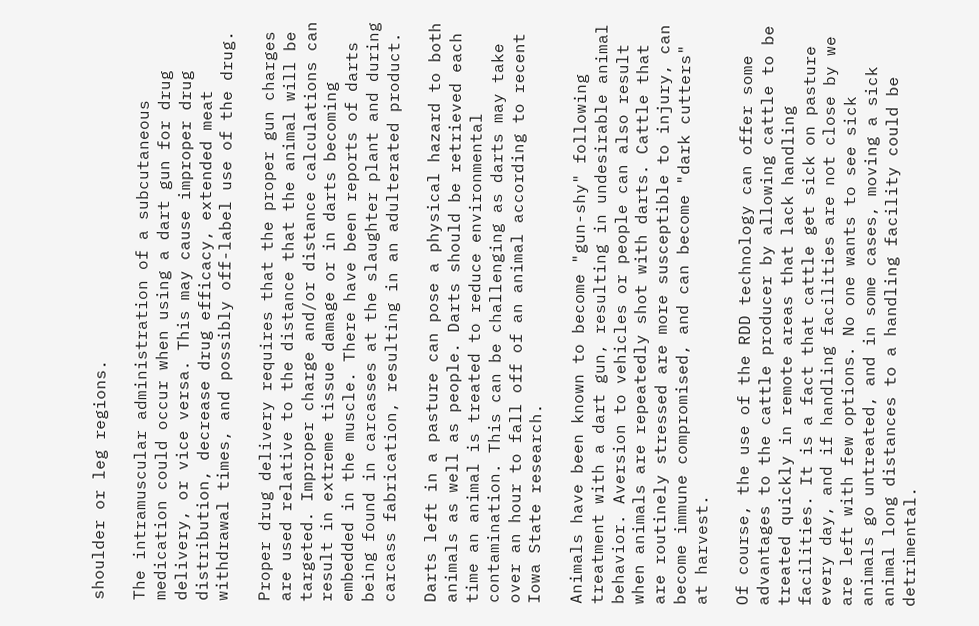shoulder or leg regions.

The intramuscular administration of a subcutaneous medication could occur when using a dart gun for drug delivery, or vice versa. This may cause improper drug distribution, decrease drug efficacy, extended meat withdrawal times, and possibly off-label use of the drug.

Proper drug delivery requires that the proper gun charges are used relative to the distance that the animal will be targeted. Improper charge and/or distance calculations can result in extreme tissue damage or in darts becoming embedded in the muscle. There have been reports of darts being found in carcasses at the slaughter plant and during carcass fabrication, resulting in an adulterated product.

Darts left in a pasture can pose a physical hazard to both animals as well as people. Darts should be retrieved each time an animal is treated to reduce environmental contamination. This can be challenging as darts may take over an hour to fall off of an animal according to recent Iowa State research.

Animals have been known to become "gun-shy" following treatment with a dart gun, resulting in undesirable animal behavior. Aversion to vehicles or people can also result when animals are repeatedly shot with darts. Cattle that are routinely stressed are more susceptible to injury, can become immune compromised, and can become "dark cutters" at harvest.

Of course, the use of the RDD technology can offer some advantages to the cattle producer by allowing cattle to be treated quickly in remote areas that lack handling facilities. It is a fact that cattle get sick on pasture every day, and if handling facilities are not close by we are left with few options. No one wants to see sick animals go untreated, and in some cases, moving a sick animal long distances to a handling facility could be detrimental.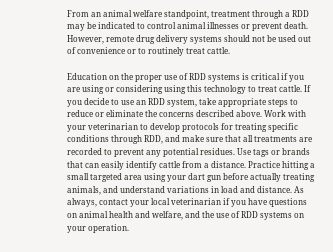From an animal welfare standpoint, treatment through a RDD may be indicated to control animal illnesses or prevent death. However, remote drug delivery systems should not be used out of convenience or to routinely treat cattle.

Education on the proper use of RDD systems is critical if you are using or considering using this technology to treat cattle. If you decide to use an RDD system, take appropriate steps to reduce or eliminate the concerns described above. Work with your veterinarian to develop protocols for treating specific conditions through RDD, and make sure that all treatments are recorded to prevent any potential residues. Use tags or brands that can easily identify cattle from a distance. Practice hitting a small targeted area using your dart gun before actually treating animals, and understand variations in load and distance. As always, contact your local veterinarian if you have questions on animal health and welfare, and the use of RDD systems on your operation.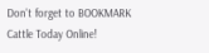Don't forget to BOOKMARK
Cattle Today Online!